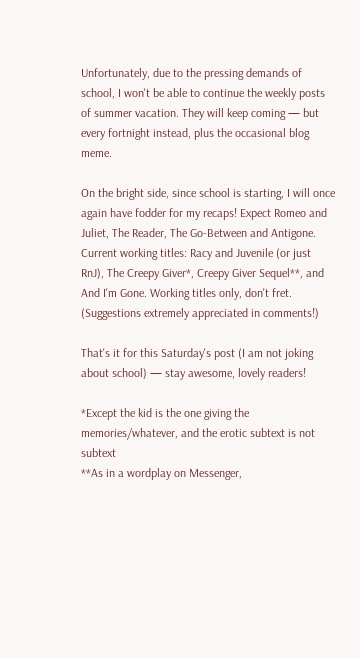Unfortunately, due to the pressing demands of school, I won't be able to continue the weekly posts of summer vacation. They will keep coming — but every fortnight instead, plus the occasional blog meme.

On the bright side, since school is starting, I will once again have fodder for my recaps! Expect Romeo and Juliet, The Reader, The Go-Between and Antigone. Current working titles: Racy and Juvenile (or just RnJ), The Creepy Giver*, Creepy Giver Sequel**, and And I'm Gone. Working titles only, don't fret. (Suggestions extremely appreciated in comments!)

That's it for this Saturday's post (I am not joking about school) — stay awesome, lovely readers!

*Except the kid is the one giving the memories/whatever, and the erotic subtext is not subtext
**As in a wordplay on Messenger,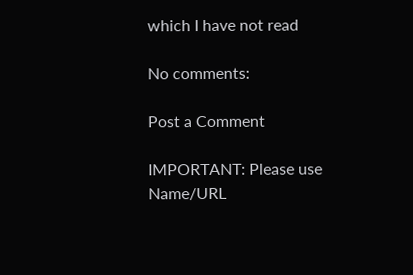which I have not read

No comments:

Post a Comment

IMPORTANT: Please use Name/URL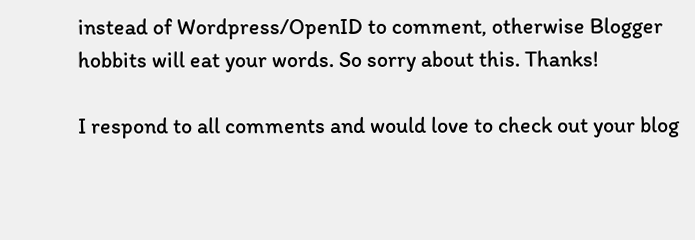instead of Wordpress/OpenID to comment, otherwise Blogger hobbits will eat your words. So sorry about this. Thanks!

I respond to all comments and would love to check out your blog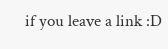if you leave a link :D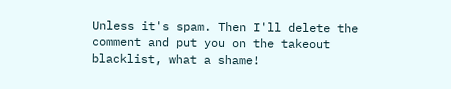Unless it's spam. Then I'll delete the comment and put you on the takeout blacklist, what a shame!